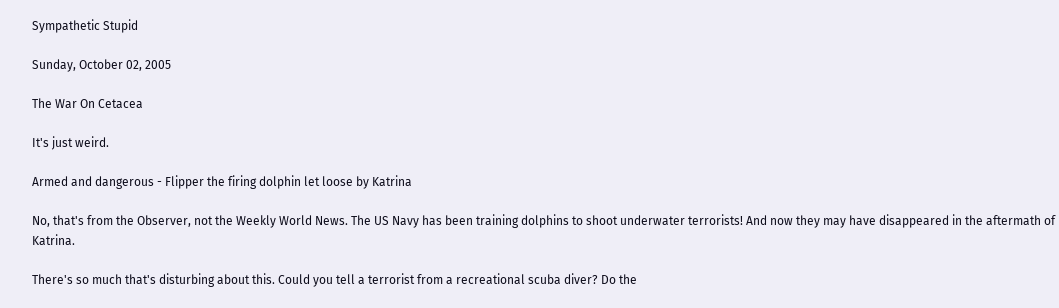Sympathetic Stupid

Sunday, October 02, 2005

The War On Cetacea

It's just weird.

Armed and dangerous - Flipper the firing dolphin let loose by Katrina

No, that's from the Observer, not the Weekly World News. The US Navy has been training dolphins to shoot underwater terrorists! And now they may have disappeared in the aftermath of Katrina.

There's so much that's disturbing about this. Could you tell a terrorist from a recreational scuba diver? Do the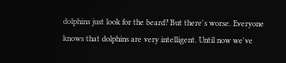dolphins just look for the beard? But there's worse. Everyone knows that dolphins are very intelligent. Until now we've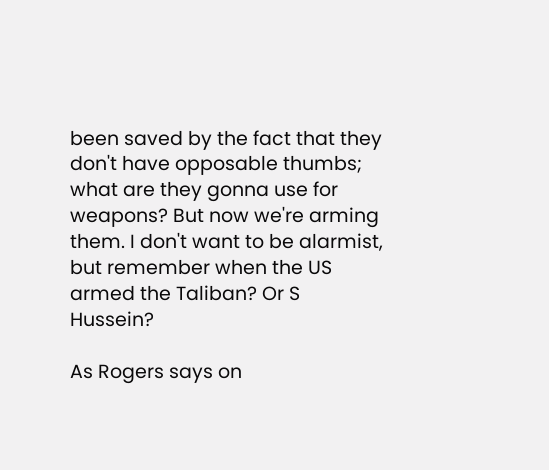been saved by the fact that they don't have opposable thumbs; what are they gonna use for weapons? But now we're arming them. I don't want to be alarmist, but remember when the US armed the Taliban? Or S Hussein?

As Rogers says on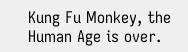Kung Fu Monkey, the Human Age is over.